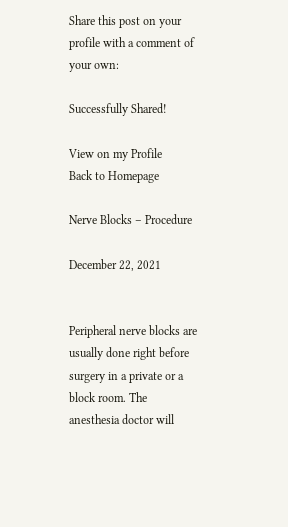Share this post on your profile with a comment of your own:

Successfully Shared!

View on my Profile
Back to Homepage

Nerve Blocks – Procedure

December 22, 2021


Peripheral nerve blocks are usually done right before surgery in a private or a block room. The anesthesia doctor will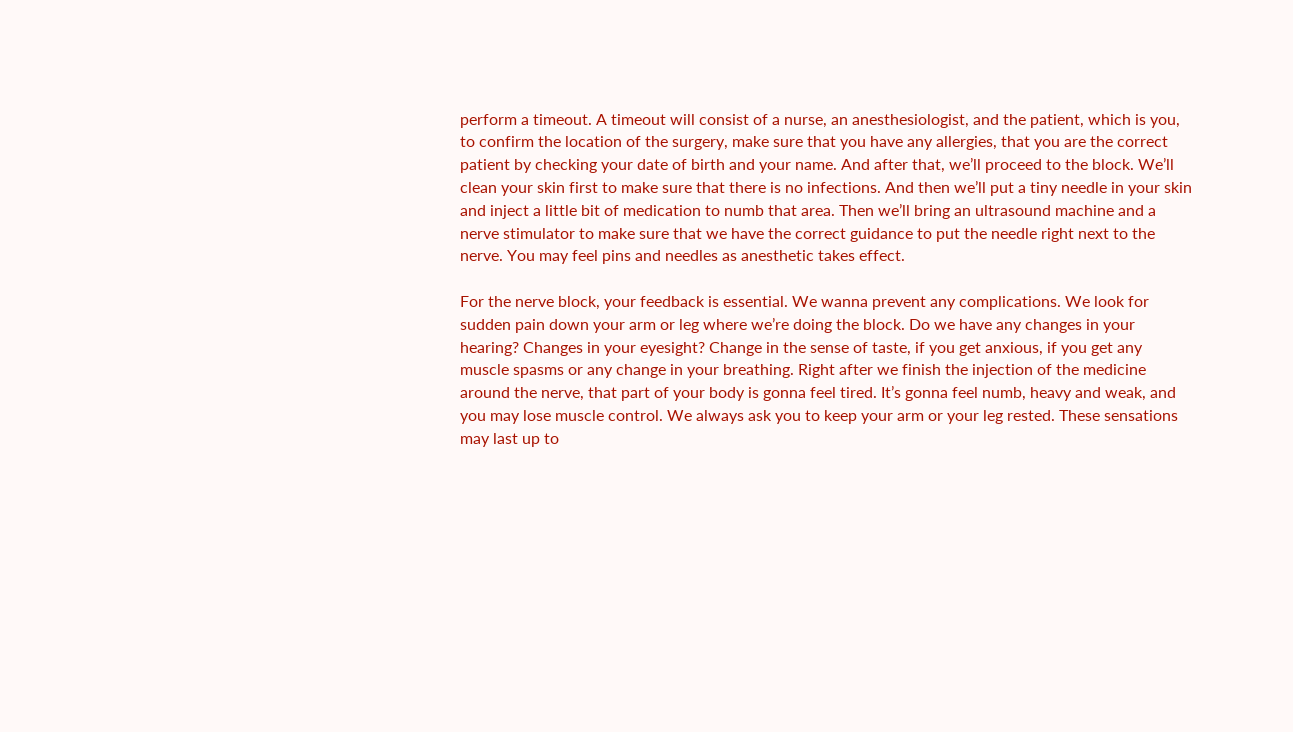perform a timeout. A timeout will consist of a nurse, an anesthesiologist, and the patient, which is you, to confirm the location of the surgery, make sure that you have any allergies, that you are the correct patient by checking your date of birth and your name. And after that, we’ll proceed to the block. We’ll clean your skin first to make sure that there is no infections. And then we’ll put a tiny needle in your skin and inject a little bit of medication to numb that area. Then we’ll bring an ultrasound machine and a nerve stimulator to make sure that we have the correct guidance to put the needle right next to the nerve. You may feel pins and needles as anesthetic takes effect.

For the nerve block, your feedback is essential. We wanna prevent any complications. We look for sudden pain down your arm or leg where we’re doing the block. Do we have any changes in your hearing? Changes in your eyesight? Change in the sense of taste, if you get anxious, if you get any muscle spasms or any change in your breathing. Right after we finish the injection of the medicine around the nerve, that part of your body is gonna feel tired. It’s gonna feel numb, heavy and weak, and you may lose muscle control. We always ask you to keep your arm or your leg rested. These sensations may last up to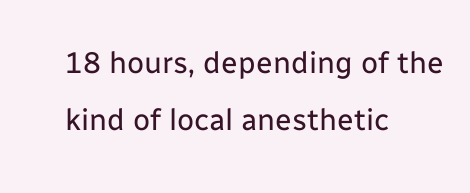18 hours, depending of the kind of local anesthetic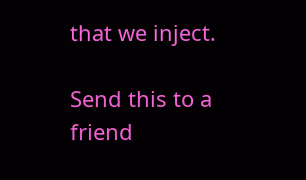that we inject.

Send this to a friend